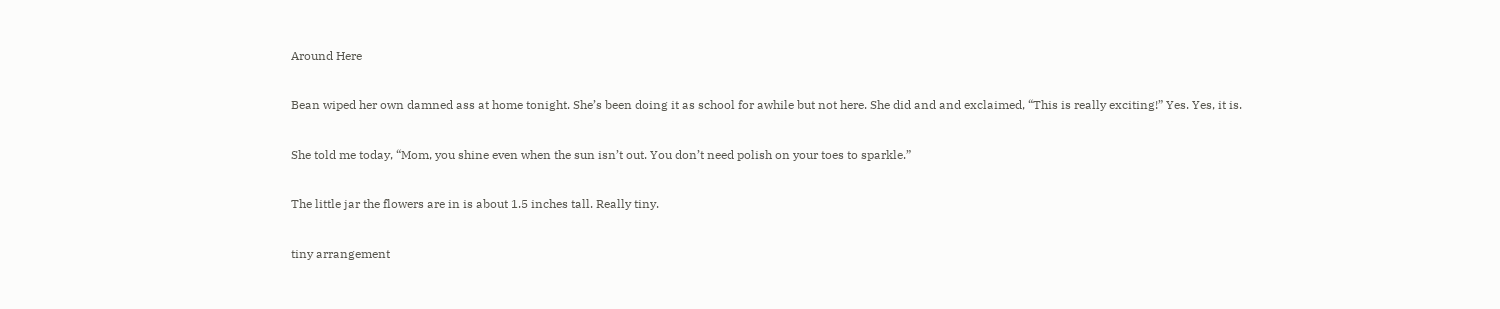Around Here

Bean wiped her own damned ass at home tonight. She’s been doing it as school for awhile but not here. She did and and exclaimed, “This is really exciting!” Yes. Yes, it is.

She told me today, “Mom, you shine even when the sun isn’t out. You don’t need polish on your toes to sparkle.”

The little jar the flowers are in is about 1.5 inches tall. Really tiny.

tiny arrangement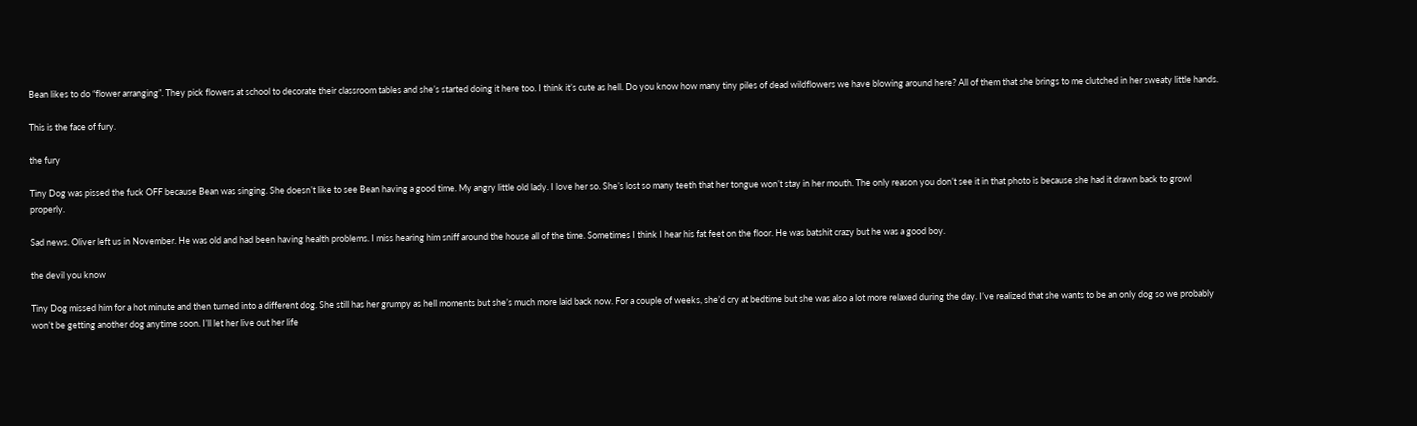Bean likes to do “flower arranging”. They pick flowers at school to decorate their classroom tables and she’s started doing it here too. I think it’s cute as hell. Do you know how many tiny piles of dead wildflowers we have blowing around here? All of them that she brings to me clutched in her sweaty little hands.

This is the face of fury.

the fury

Tiny Dog was pissed the fuck OFF because Bean was singing. She doesn’t like to see Bean having a good time. My angry little old lady. I love her so. She’s lost so many teeth that her tongue won’t stay in her mouth. The only reason you don’t see it in that photo is because she had it drawn back to growl properly.

Sad news. Oliver left us in November. He was old and had been having health problems. I miss hearing him sniff around the house all of the time. Sometimes I think I hear his fat feet on the floor. He was batshit crazy but he was a good boy.

the devil you know

Tiny Dog missed him for a hot minute and then turned into a different dog. She still has her grumpy as hell moments but she’s much more laid back now. For a couple of weeks, she’d cry at bedtime but she was also a lot more relaxed during the day. I’ve realized that she wants to be an only dog so we probably won’t be getting another dog anytime soon. I’ll let her live out her life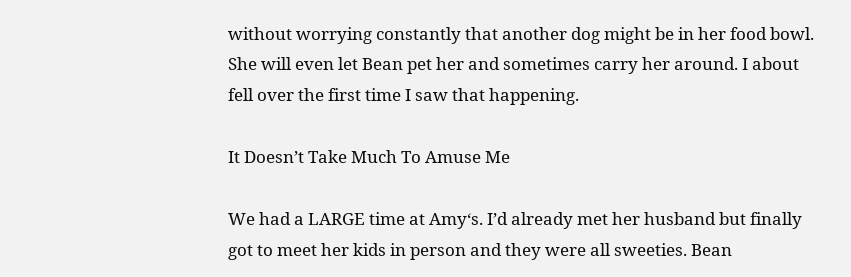without worrying constantly that another dog might be in her food bowl. She will even let Bean pet her and sometimes carry her around. I about fell over the first time I saw that happening.

It Doesn’t Take Much To Amuse Me

We had a LARGE time at Amy‘s. I’d already met her husband but finally got to meet her kids in person and they were all sweeties. Bean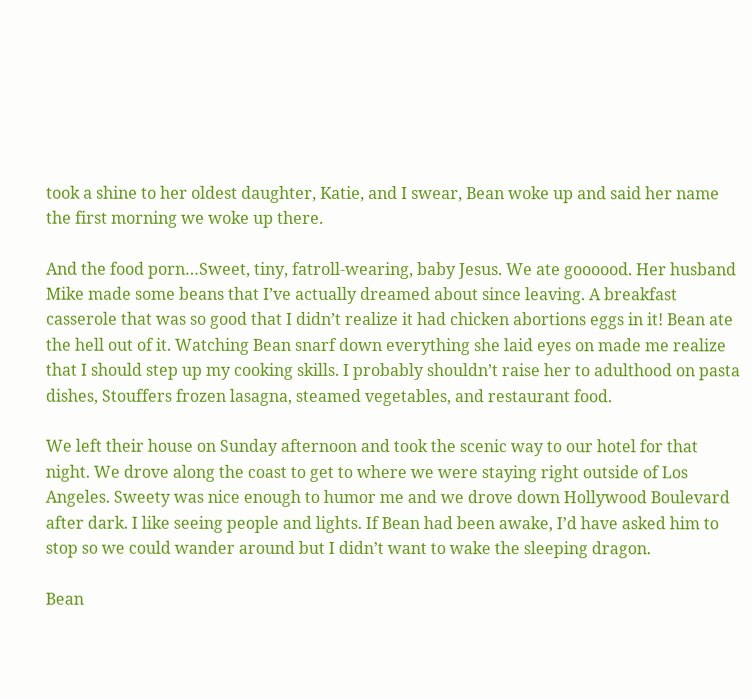took a shine to her oldest daughter, Katie, and I swear, Bean woke up and said her name the first morning we woke up there.

And the food porn…Sweet, tiny, fatroll-wearing, baby Jesus. We ate goooood. Her husband Mike made some beans that I’ve actually dreamed about since leaving. A breakfast casserole that was so good that I didn’t realize it had chicken abortions eggs in it! Bean ate the hell out of it. Watching Bean snarf down everything she laid eyes on made me realize that I should step up my cooking skills. I probably shouldn’t raise her to adulthood on pasta dishes, Stouffers frozen lasagna, steamed vegetables, and restaurant food.

We left their house on Sunday afternoon and took the scenic way to our hotel for that night. We drove along the coast to get to where we were staying right outside of Los Angeles. Sweety was nice enough to humor me and we drove down Hollywood Boulevard after dark. I like seeing people and lights. If Bean had been awake, I’d have asked him to stop so we could wander around but I didn’t want to wake the sleeping dragon.

Bean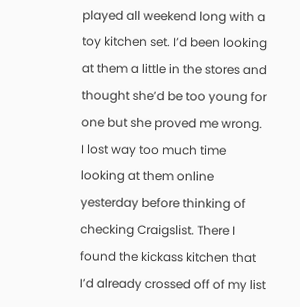played all weekend long with a toy kitchen set. I’d been looking at them a little in the stores and thought she’d be too young for one but she proved me wrong. I lost way too much time looking at them online yesterday before thinking of checking Craigslist. There I found the kickass kitchen that I’d already crossed off of my list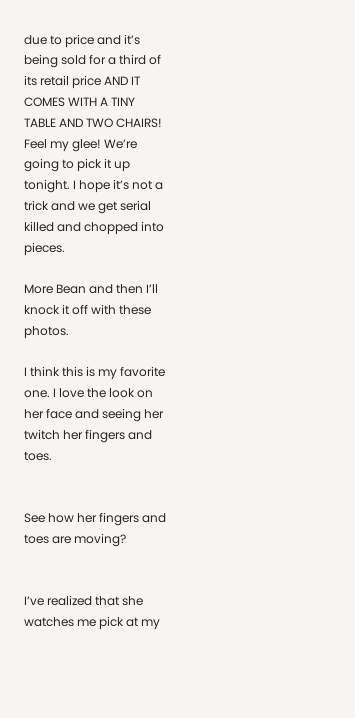due to price and it’s being sold for a third of its retail price AND IT COMES WITH A TINY TABLE AND TWO CHAIRS! Feel my glee! We’re going to pick it up tonight. I hope it’s not a trick and we get serial killed and chopped into pieces.

More Bean and then I’ll knock it off with these photos.

I think this is my favorite one. I love the look on her face and seeing her twitch her fingers and toes.


See how her fingers and toes are moving?


I’ve realized that she watches me pick at my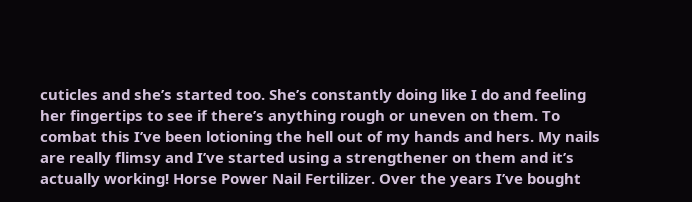cuticles and she’s started too. She’s constantly doing like I do and feeling her fingertips to see if there’s anything rough or uneven on them. To combat this I’ve been lotioning the hell out of my hands and hers. My nails are really flimsy and I’ve started using a strengthener on them and it’s actually working! Horse Power Nail Fertilizer. Over the years I’ve bought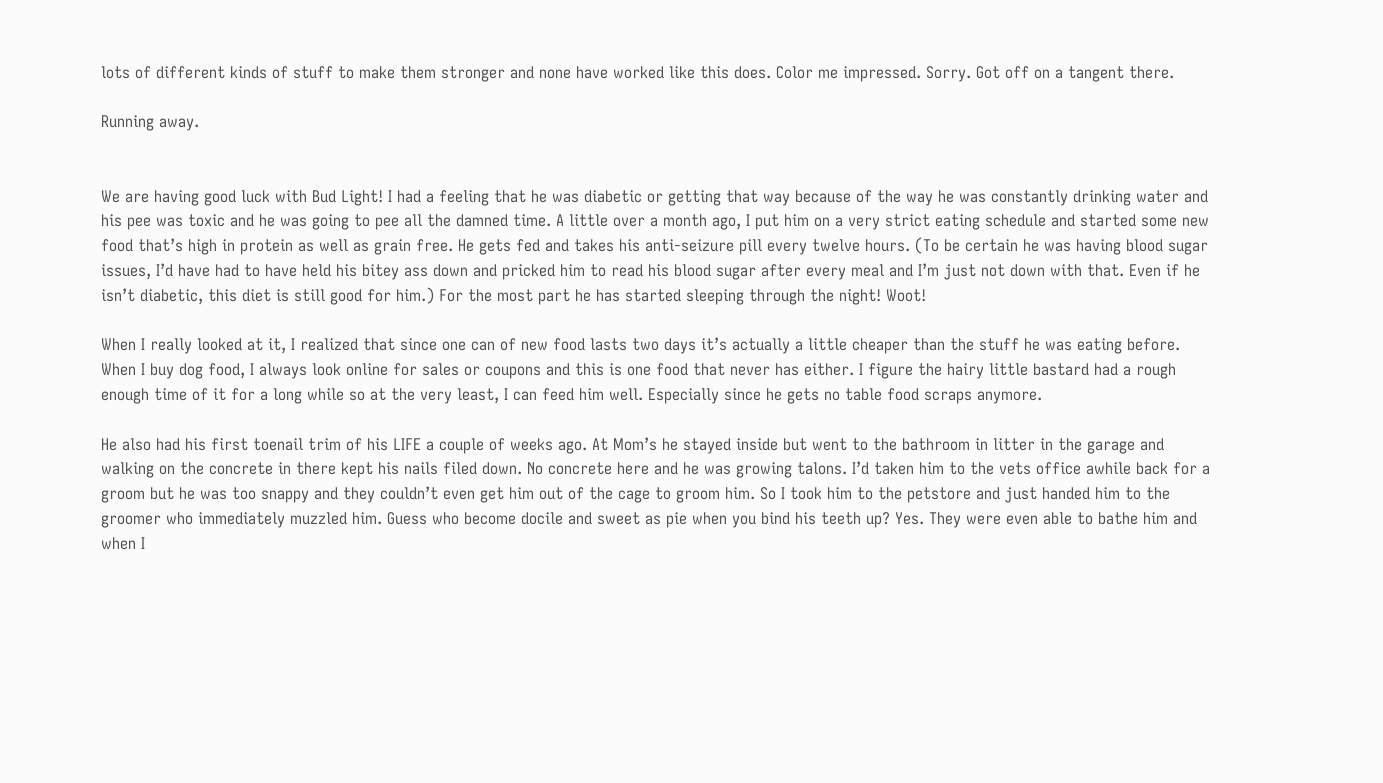lots of different kinds of stuff to make them stronger and none have worked like this does. Color me impressed. Sorry. Got off on a tangent there.

Running away.


We are having good luck with Bud Light! I had a feeling that he was diabetic or getting that way because of the way he was constantly drinking water and his pee was toxic and he was going to pee all the damned time. A little over a month ago, I put him on a very strict eating schedule and started some new food that’s high in protein as well as grain free. He gets fed and takes his anti-seizure pill every twelve hours. (To be certain he was having blood sugar issues, I’d have had to have held his bitey ass down and pricked him to read his blood sugar after every meal and I’m just not down with that. Even if he isn’t diabetic, this diet is still good for him.) For the most part he has started sleeping through the night! Woot!

When I really looked at it, I realized that since one can of new food lasts two days it’s actually a little cheaper than the stuff he was eating before. When I buy dog food, I always look online for sales or coupons and this is one food that never has either. I figure the hairy little bastard had a rough enough time of it for a long while so at the very least, I can feed him well. Especially since he gets no table food scraps anymore.

He also had his first toenail trim of his LIFE a couple of weeks ago. At Mom’s he stayed inside but went to the bathroom in litter in the garage and walking on the concrete in there kept his nails filed down. No concrete here and he was growing talons. I’d taken him to the vets office awhile back for a groom but he was too snappy and they couldn’t even get him out of the cage to groom him. So I took him to the petstore and just handed him to the groomer who immediately muzzled him. Guess who become docile and sweet as pie when you bind his teeth up? Yes. They were even able to bathe him and when I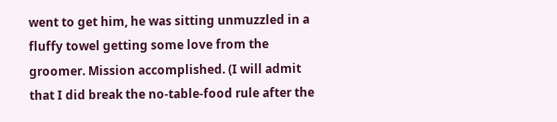went to get him, he was sitting unmuzzled in a fluffy towel getting some love from the groomer. Mission accomplished. (I will admit that I did break the no-table-food rule after the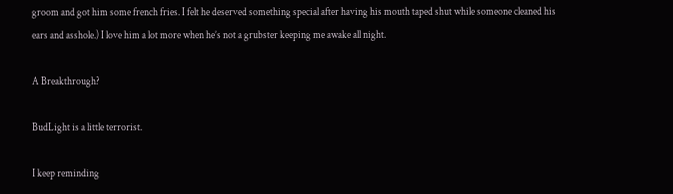groom and got him some french fries. I felt he deserved something special after having his mouth taped shut while someone cleaned his ears and asshole.) I love him a lot more when he’s not a grubster keeping me awake all night.

A Breakthrough?

BudLight is a little terrorist.

I keep reminding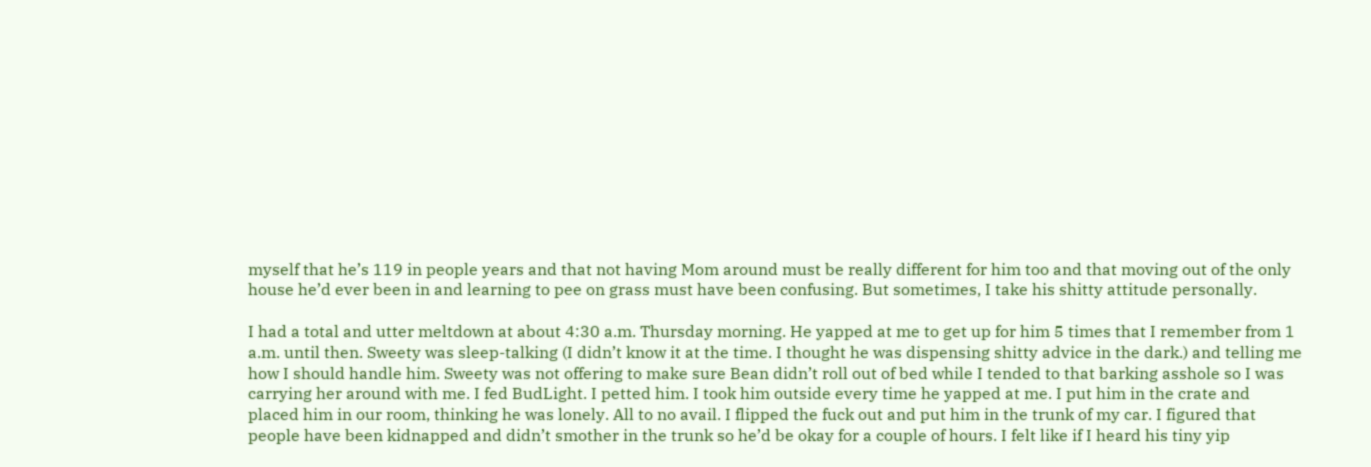myself that he’s 119 in people years and that not having Mom around must be really different for him too and that moving out of the only house he’d ever been in and learning to pee on grass must have been confusing. But sometimes, I take his shitty attitude personally.

I had a total and utter meltdown at about 4:30 a.m. Thursday morning. He yapped at me to get up for him 5 times that I remember from 1 a.m. until then. Sweety was sleep-talking (I didn’t know it at the time. I thought he was dispensing shitty advice in the dark.) and telling me how I should handle him. Sweety was not offering to make sure Bean didn’t roll out of bed while I tended to that barking asshole so I was carrying her around with me. I fed BudLight. I petted him. I took him outside every time he yapped at me. I put him in the crate and placed him in our room, thinking he was lonely. All to no avail. I flipped the fuck out and put him in the trunk of my car. I figured that people have been kidnapped and didn’t smother in the trunk so he’d be okay for a couple of hours. I felt like if I heard his tiny yip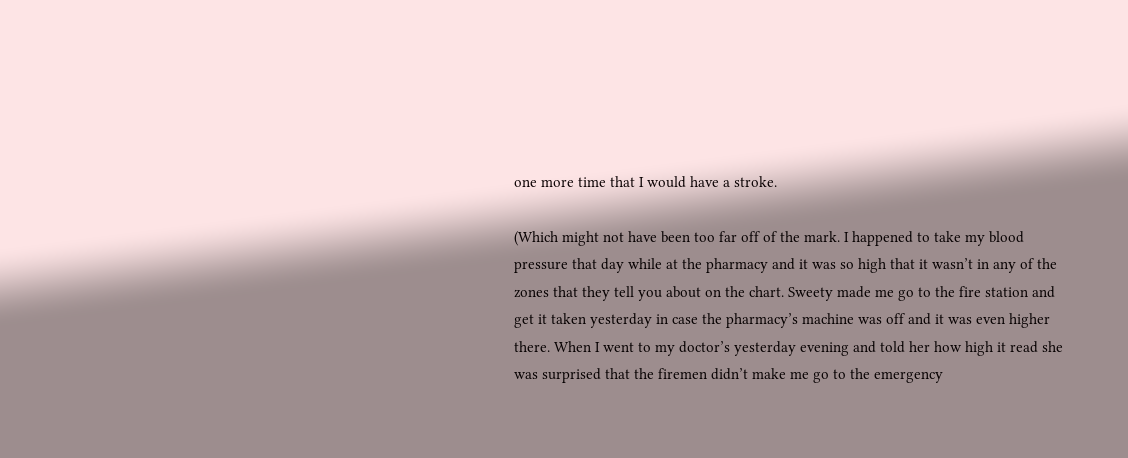one more time that I would have a stroke.

(Which might not have been too far off of the mark. I happened to take my blood pressure that day while at the pharmacy and it was so high that it wasn’t in any of the zones that they tell you about on the chart. Sweety made me go to the fire station and get it taken yesterday in case the pharmacy’s machine was off and it was even higher there. When I went to my doctor’s yesterday evening and told her how high it read she was surprised that the firemen didn’t make me go to the emergency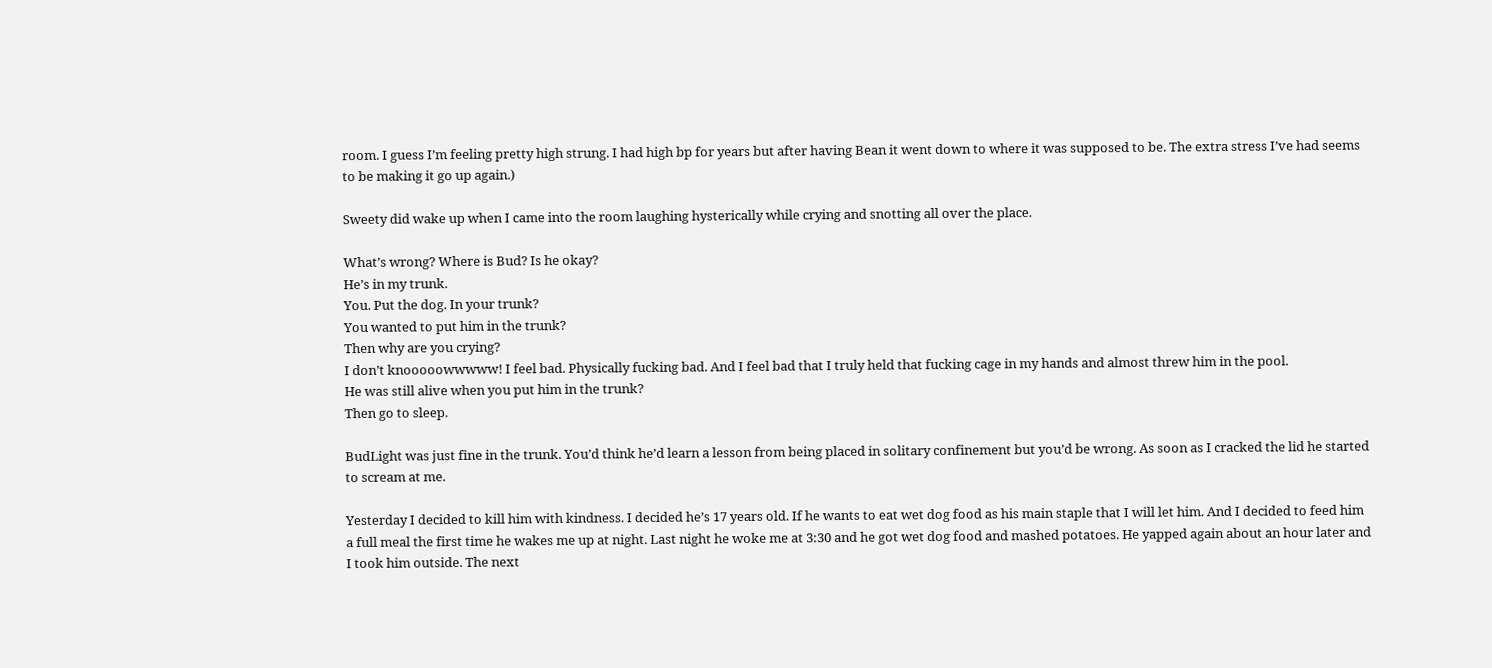room. I guess I’m feeling pretty high strung. I had high bp for years but after having Bean it went down to where it was supposed to be. The extra stress I’ve had seems to be making it go up again.)

Sweety did wake up when I came into the room laughing hysterically while crying and snotting all over the place.

What’s wrong? Where is Bud? Is he okay?
He’s in my trunk.
You. Put the dog. In your trunk?
You wanted to put him in the trunk?
Then why are you crying?
I don’t knooooowwwww! I feel bad. Physically fucking bad. And I feel bad that I truly held that fucking cage in my hands and almost threw him in the pool.
He was still alive when you put him in the trunk?
Then go to sleep.

BudLight was just fine in the trunk. You’d think he’d learn a lesson from being placed in solitary confinement but you’d be wrong. As soon as I cracked the lid he started to scream at me.

Yesterday I decided to kill him with kindness. I decided he’s 17 years old. If he wants to eat wet dog food as his main staple that I will let him. And I decided to feed him a full meal the first time he wakes me up at night. Last night he woke me at 3:30 and he got wet dog food and mashed potatoes. He yapped again about an hour later and I took him outside. The next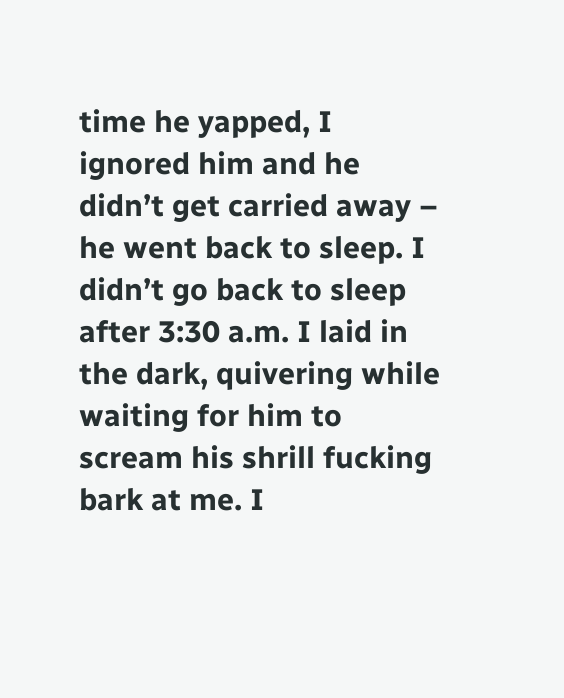time he yapped, I ignored him and he didn’t get carried away – he went back to sleep. I didn’t go back to sleep after 3:30 a.m. I laid in the dark, quivering while waiting for him to scream his shrill fucking bark at me. I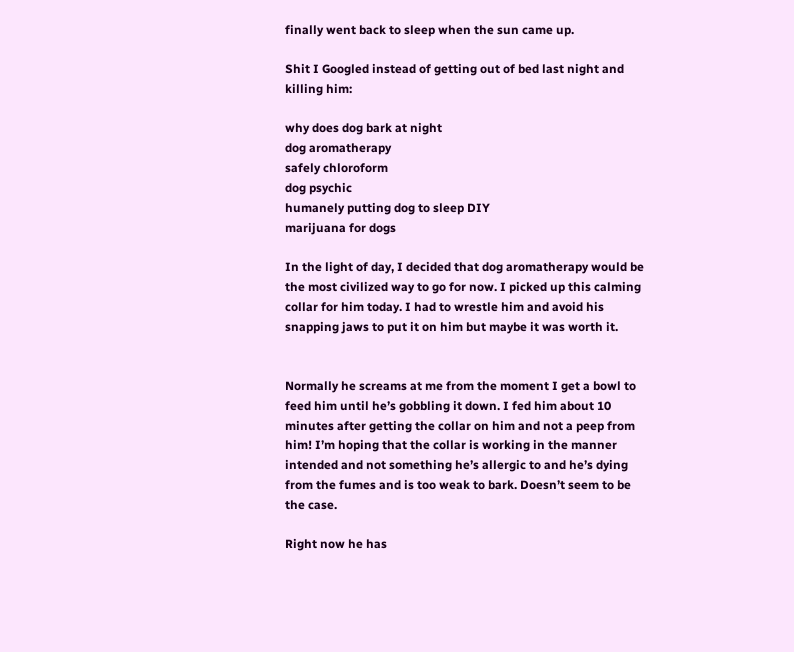finally went back to sleep when the sun came up.

Shit I Googled instead of getting out of bed last night and killing him:

why does dog bark at night
dog aromatherapy
safely chloroform
dog psychic
humanely putting dog to sleep DIY
marijuana for dogs

In the light of day, I decided that dog aromatherapy would be the most civilized way to go for now. I picked up this calming collar for him today. I had to wrestle him and avoid his snapping jaws to put it on him but maybe it was worth it.


Normally he screams at me from the moment I get a bowl to feed him until he’s gobbling it down. I fed him about 10 minutes after getting the collar on him and not a peep from him! I’m hoping that the collar is working in the manner intended and not something he’s allergic to and he’s dying from the fumes and is too weak to bark. Doesn’t seem to be the case.

Right now he has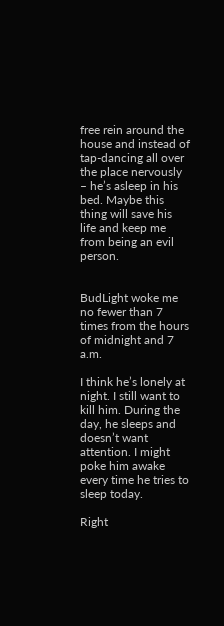free rein around the house and instead of tap-dancing all over the place nervously – he’s asleep in his bed. Maybe this thing will save his life and keep me from being an evil person.


BudLight woke me no fewer than 7 times from the hours of midnight and 7 a.m.

I think he’s lonely at night. I still want to kill him. During the day, he sleeps and doesn’t want attention. I might poke him awake every time he tries to sleep today.

Right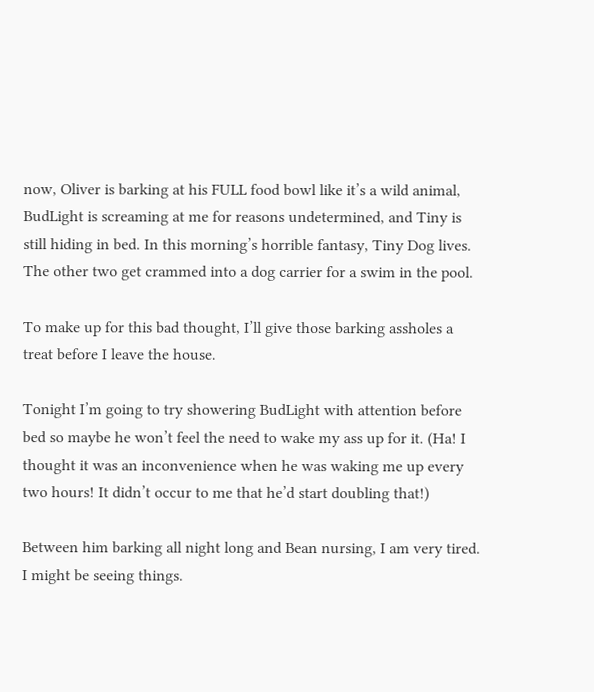now, Oliver is barking at his FULL food bowl like it’s a wild animal, BudLight is screaming at me for reasons undetermined, and Tiny is still hiding in bed. In this morning’s horrible fantasy, Tiny Dog lives. The other two get crammed into a dog carrier for a swim in the pool.

To make up for this bad thought, I’ll give those barking assholes a treat before I leave the house.

Tonight I’m going to try showering BudLight with attention before bed so maybe he won’t feel the need to wake my ass up for it. (Ha! I thought it was an inconvenience when he was waking me up every two hours! It didn’t occur to me that he’d start doubling that!)

Between him barking all night long and Bean nursing, I am very tired. I might be seeing things.